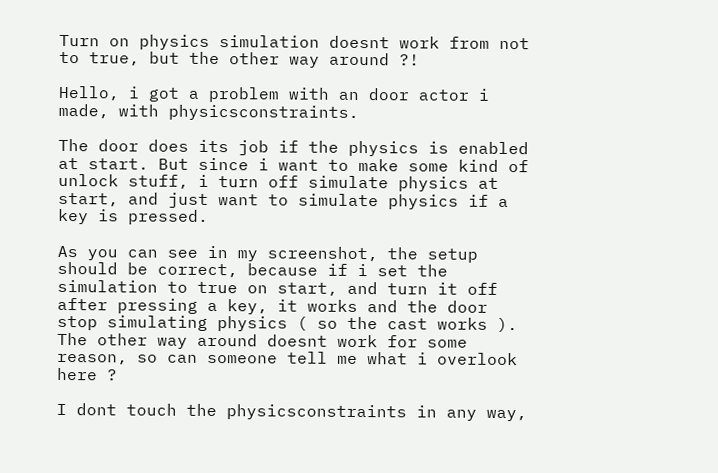Turn on physics simulation doesnt work from not to true, but the other way around ?!

Hello, i got a problem with an door actor i made, with physicsconstraints.

The door does its job if the physics is enabled at start. But since i want to make some kind of unlock stuff, i turn off simulate physics at start, and just want to simulate physics if a key is pressed.

As you can see in my screenshot, the setup should be correct, because if i set the simulation to true on start, and turn it off after pressing a key, it works and the door stop simulating physics ( so the cast works ).
The other way around doesnt work for some reason, so can someone tell me what i overlook here ?

I dont touch the physicsconstraints in any way,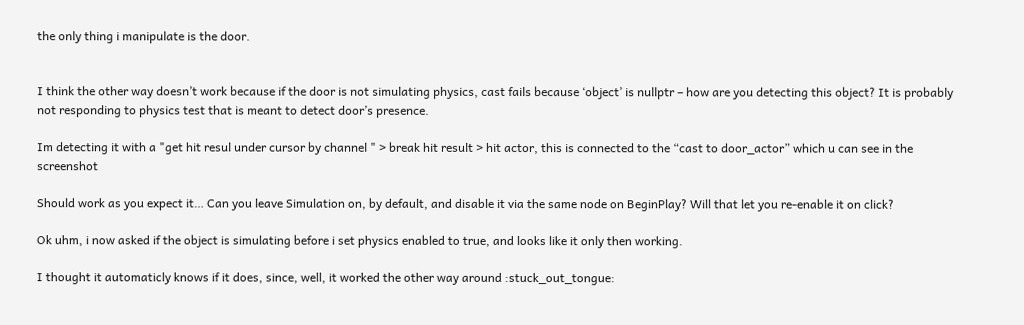the only thing i manipulate is the door.


I think the other way doesn’t work because if the door is not simulating physics, cast fails because ‘object’ is nullptr – how are you detecting this object? It is probably not responding to physics test that is meant to detect door’s presence.

Im detecting it with a "get hit resul under cursor by channel " > break hit result > hit actor, this is connected to the “cast to door_actor” which u can see in the screenshot

Should work as you expect it… Can you leave Simulation on, by default, and disable it via the same node on BeginPlay? Will that let you re-enable it on click?

Ok uhm, i now asked if the object is simulating before i set physics enabled to true, and looks like it only then working.

I thought it automaticly knows if it does, since, well, it worked the other way around :stuck_out_tongue: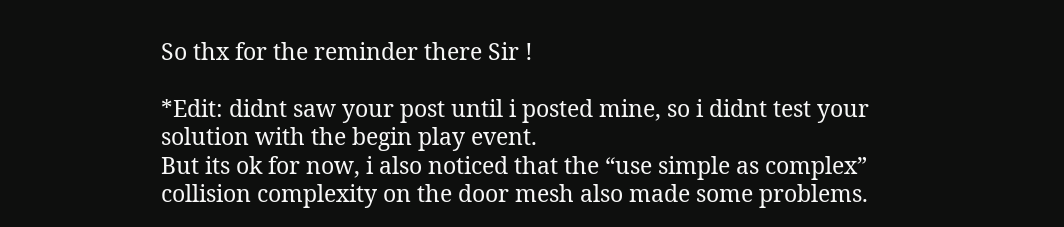So thx for the reminder there Sir !

*Edit: didnt saw your post until i posted mine, so i didnt test your solution with the begin play event.
But its ok for now, i also noticed that the “use simple as complex” collision complexity on the door mesh also made some problems.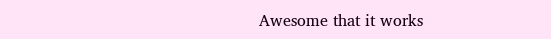Awesome that it works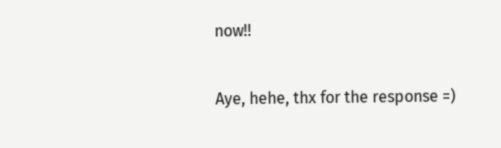now!!

Aye, hehe, thx for the response =)